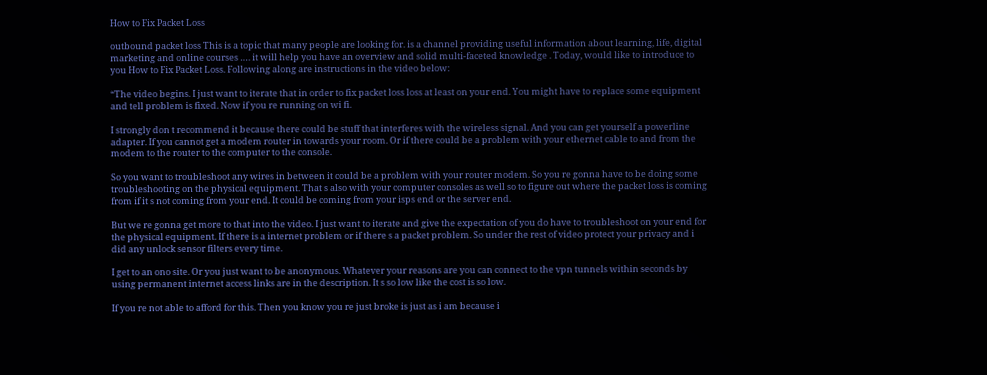How to Fix Packet Loss

outbound packet loss This is a topic that many people are looking for. is a channel providing useful information about learning, life, digital marketing and online courses …. it will help you have an overview and solid multi-faceted knowledge . Today, would like to introduce to you How to Fix Packet Loss. Following along are instructions in the video below:

“The video begins. I just want to iterate that in order to fix packet loss loss at least on your end. You might have to replace some equipment and tell problem is fixed. Now if you re running on wi fi.

I strongly don t recommend it because there could be stuff that interferes with the wireless signal. And you can get yourself a powerline adapter. If you cannot get a modem router in towards your room. Or if there could be a problem with your ethernet cable to and from the modem to the router to the computer to the console.

So you want to troubleshoot any wires in between it could be a problem with your router modem. So you re gonna have to be doing some troubleshooting on the physical equipment. That s also with your computer consoles as well so to figure out where the packet loss is coming from if it s not coming from your end. It could be coming from your isps end or the server end.

But we re gonna get more to that into the video. I just want to iterate and give the expectation of you do have to troubleshoot on your end for the physical equipment. If there is a internet problem or if there s a packet problem. So under the rest of video protect your privacy and i did any unlock sensor filters every time.

I get to an ono site. Or you just want to be anonymous. Whatever your reasons are you can connect to the vpn tunnels within seconds by using permanent internet access links are in the description. It s so low like the cost is so low.

If you re not able to afford for this. Then you know you re just broke is just as i am because i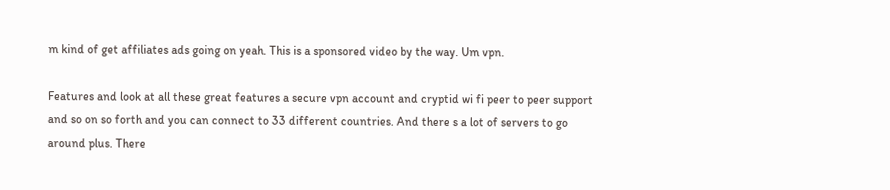m kind of get affiliates ads going on yeah. This is a sponsored video by the way. Um vpn.

Features and look at all these great features a secure vpn account and cryptid wi fi peer to peer support and so on so forth and you can connect to 33 different countries. And there s a lot of servers to go around plus. There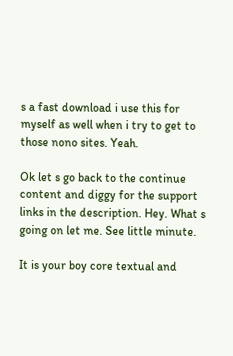s a fast download i use this for myself as well when i try to get to those nono sites. Yeah.

Ok let s go back to the continue content and diggy for the support links in the description. Hey. What s going on let me. See little minute.

It is your boy core textual and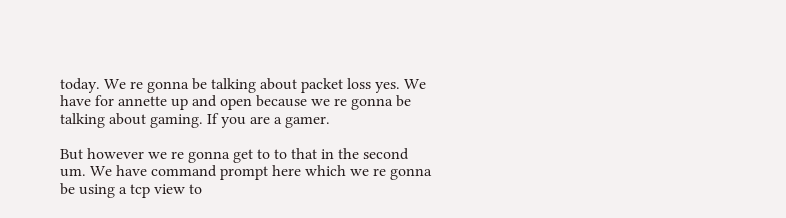today. We re gonna be talking about packet loss yes. We have for annette up and open because we re gonna be talking about gaming. If you are a gamer.

But however we re gonna get to to that in the second um. We have command prompt here which we re gonna be using a tcp view to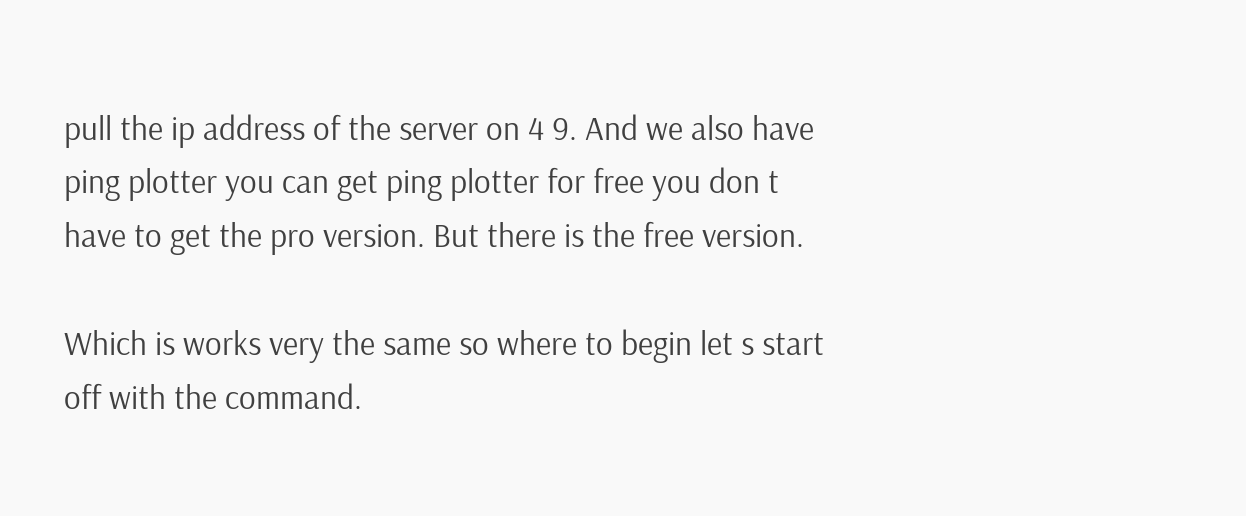pull the ip address of the server on 4 9. And we also have ping plotter you can get ping plotter for free you don t have to get the pro version. But there is the free version.

Which is works very the same so where to begin let s start off with the command.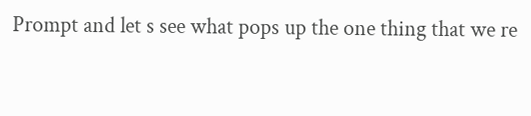Prompt and let s see what pops up the one thing that we re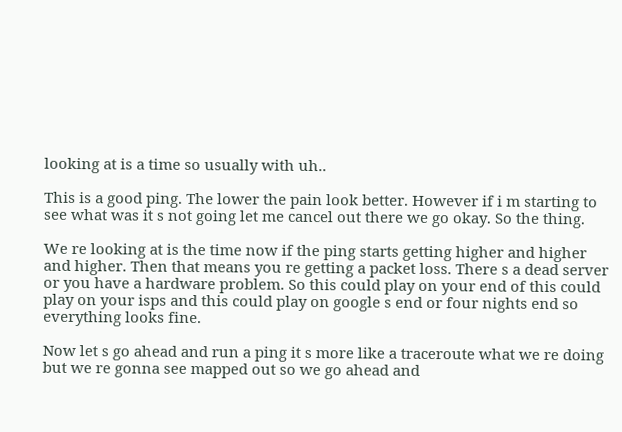looking at is a time so usually with uh..

This is a good ping. The lower the pain look better. However if i m starting to see what was it s not going let me cancel out there we go okay. So the thing.

We re looking at is the time now if the ping starts getting higher and higher and higher. Then that means you re getting a packet loss. There s a dead server or you have a hardware problem. So this could play on your end of this could play on your isps and this could play on google s end or four nights end so everything looks fine.

Now let s go ahead and run a ping it s more like a traceroute what we re doing but we re gonna see mapped out so we go ahead and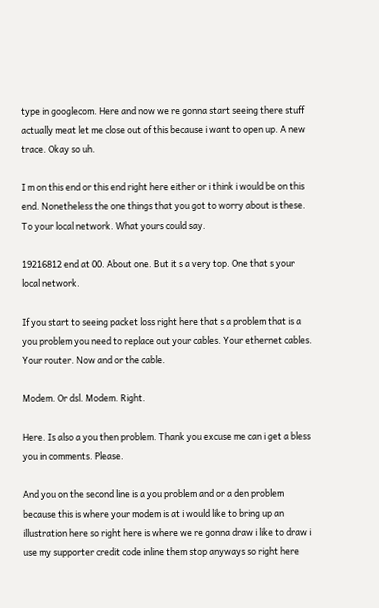type in googlecom. Here and now we re gonna start seeing there stuff actually meat let me close out of this because i want to open up. A new trace. Okay so uh.

I m on this end or this end right here either or i think i would be on this end. Nonetheless the one things that you got to worry about is these. To your local network. What yours could say.

19216812 end at 00. About one. But it s a very top. One that s your local network.

If you start to seeing packet loss right here that s a problem that is a you problem you need to replace out your cables. Your ethernet cables. Your router. Now and or the cable.

Modem. Or dsl. Modem. Right.

Here. Is also a you then problem. Thank you excuse me can i get a bless you in comments. Please.

And you on the second line is a you problem and or a den problem because this is where your modem is at i would like to bring up an illustration here so right here is where we re gonna draw i like to draw i use my supporter credit code inline them stop anyways so right here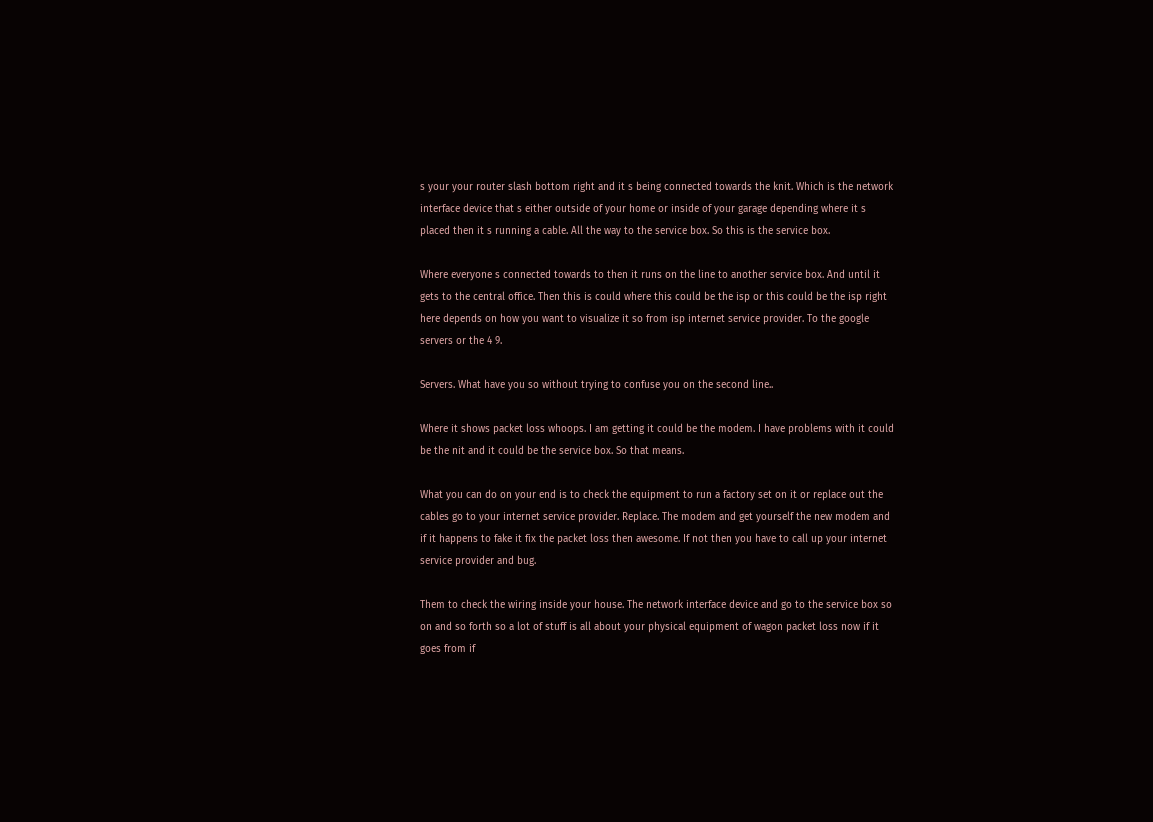s your your router slash bottom right and it s being connected towards the knit. Which is the network interface device that s either outside of your home or inside of your garage depending where it s placed then it s running a cable. All the way to the service box. So this is the service box.

Where everyone s connected towards to then it runs on the line to another service box. And until it gets to the central office. Then this is could where this could be the isp or this could be the isp right here depends on how you want to visualize it so from isp internet service provider. To the google servers or the 4 9.

Servers. What have you so without trying to confuse you on the second line..

Where it shows packet loss whoops. I am getting it could be the modem. I have problems with it could be the nit and it could be the service box. So that means.

What you can do on your end is to check the equipment to run a factory set on it or replace out the cables go to your internet service provider. Replace. The modem and get yourself the new modem and if it happens to fake it fix the packet loss then awesome. If not then you have to call up your internet service provider and bug.

Them to check the wiring inside your house. The network interface device and go to the service box so on and so forth so a lot of stuff is all about your physical equipment of wagon packet loss now if it goes from if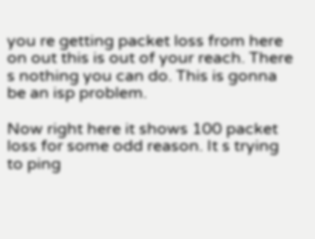you re getting packet loss from here on out this is out of your reach. There s nothing you can do. This is gonna be an isp problem.

Now right here it shows 100 packet loss for some odd reason. It s trying to ping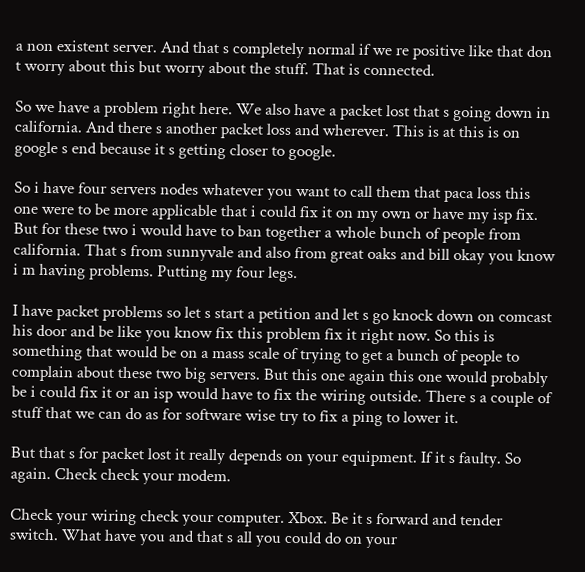a non existent server. And that s completely normal if we re positive like that don t worry about this but worry about the stuff. That is connected.

So we have a problem right here. We also have a packet lost that s going down in california. And there s another packet loss and wherever. This is at this is on google s end because it s getting closer to google.

So i have four servers nodes whatever you want to call them that paca loss this one were to be more applicable that i could fix it on my own or have my isp fix. But for these two i would have to ban together a whole bunch of people from california. That s from sunnyvale and also from great oaks and bill okay you know i m having problems. Putting my four legs.

I have packet problems so let s start a petition and let s go knock down on comcast his door and be like you know fix this problem fix it right now. So this is something that would be on a mass scale of trying to get a bunch of people to complain about these two big servers. But this one again this one would probably be i could fix it or an isp would have to fix the wiring outside. There s a couple of stuff that we can do as for software wise try to fix a ping to lower it.

But that s for packet lost it really depends on your equipment. If it s faulty. So again. Check check your modem.

Check your wiring check your computer. Xbox. Be it s forward and tender switch. What have you and that s all you could do on your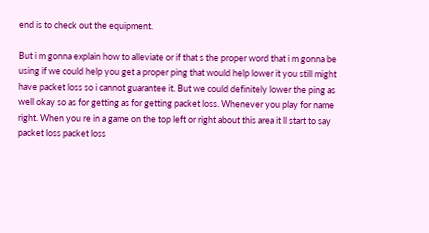end is to check out the equipment.

But i m gonna explain how to alleviate or if that s the proper word that i m gonna be using if we could help you get a proper ping that would help lower it you still might have packet loss so i cannot guarantee it. But we could definitely lower the ping as well okay so as for getting as for getting packet loss. Whenever you play for name right. When you re in a game on the top left or right about this area it ll start to say packet loss packet loss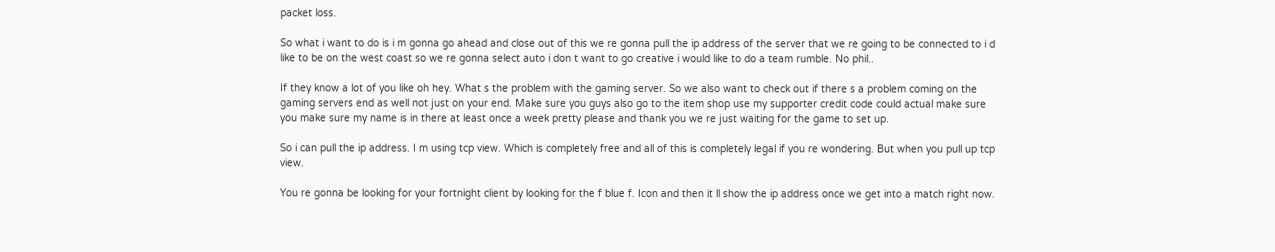packet loss.

So what i want to do is i m gonna go ahead and close out of this we re gonna pull the ip address of the server that we re going to be connected to i d like to be on the west coast so we re gonna select auto i don t want to go creative i would like to do a team rumble. No phil..

If they know a lot of you like oh hey. What s the problem with the gaming server. So we also want to check out if there s a problem coming on the gaming servers end as well not just on your end. Make sure you guys also go to the item shop use my supporter credit code could actual make sure you make sure my name is in there at least once a week pretty please and thank you we re just waiting for the game to set up.

So i can pull the ip address. I m using tcp view. Which is completely free and all of this is completely legal if you re wondering. But when you pull up tcp view.

You re gonna be looking for your fortnight client by looking for the f blue f. Icon and then it ll show the ip address once we get into a match right now.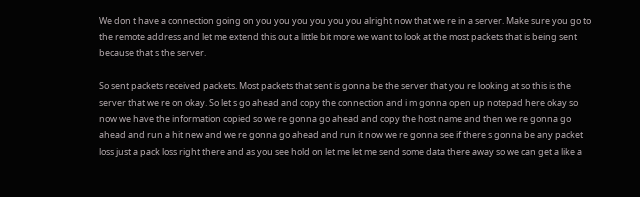We don t have a connection going on you you you you you you alright now that we re in a server. Make sure you go to the remote address and let me extend this out a little bit more we want to look at the most packets that is being sent because that s the server.

So sent packets received packets. Most packets that sent is gonna be the server that you re looking at so this is the server that we re on okay. So let s go ahead and copy the connection and i m gonna open up notepad here okay so now we have the information copied so we re gonna go ahead and copy the host name and then we re gonna go ahead and run a hit new and we re gonna go ahead and run it now we re gonna see if there s gonna be any packet loss just a pack loss right there and as you see hold on let me let me send some data there away so we can get a like a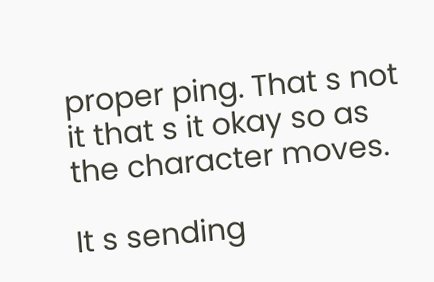proper ping. That s not it that s it okay so as the character moves.

It s sending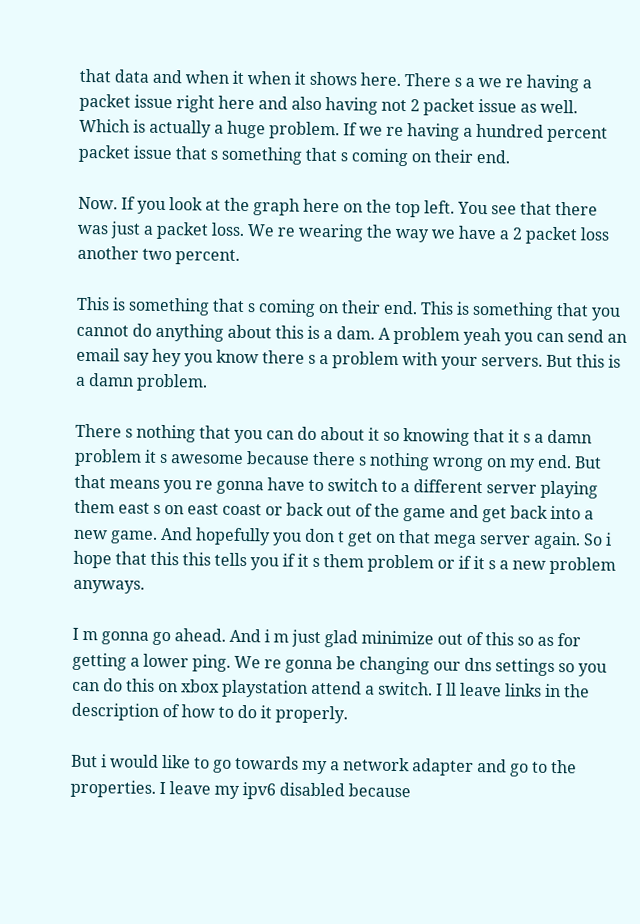that data and when it when it shows here. There s a we re having a packet issue right here and also having not 2 packet issue as well. Which is actually a huge problem. If we re having a hundred percent packet issue that s something that s coming on their end.

Now. If you look at the graph here on the top left. You see that there was just a packet loss. We re wearing the way we have a 2 packet loss another two percent.

This is something that s coming on their end. This is something that you cannot do anything about this is a dam. A problem yeah you can send an email say hey you know there s a problem with your servers. But this is a damn problem.

There s nothing that you can do about it so knowing that it s a damn problem it s awesome because there s nothing wrong on my end. But that means you re gonna have to switch to a different server playing them east s on east coast or back out of the game and get back into a new game. And hopefully you don t get on that mega server again. So i hope that this this tells you if it s them problem or if it s a new problem anyways.

I m gonna go ahead. And i m just glad minimize out of this so as for getting a lower ping. We re gonna be changing our dns settings so you can do this on xbox playstation attend a switch. I ll leave links in the description of how to do it properly.

But i would like to go towards my a network adapter and go to the properties. I leave my ipv6 disabled because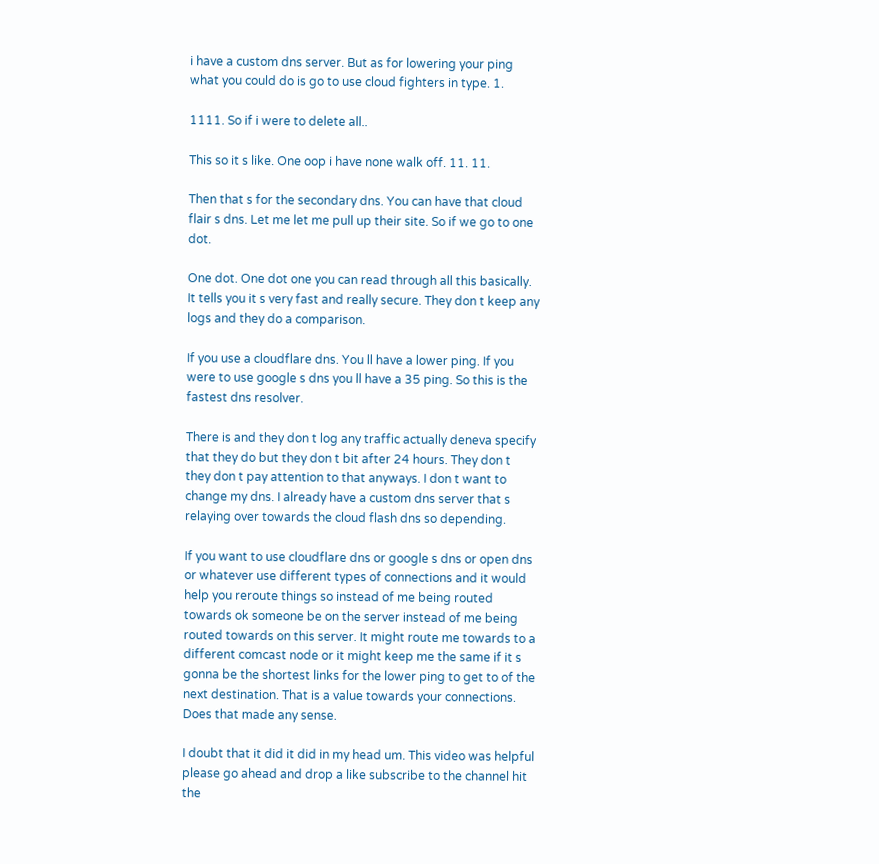i have a custom dns server. But as for lowering your ping what you could do is go to use cloud fighters in type. 1.

1111. So if i were to delete all..

This so it s like. One oop i have none walk off. 11. 11.

Then that s for the secondary dns. You can have that cloud flair s dns. Let me let me pull up their site. So if we go to one dot.

One dot. One dot one you can read through all this basically. It tells you it s very fast and really secure. They don t keep any logs and they do a comparison.

If you use a cloudflare dns. You ll have a lower ping. If you were to use google s dns you ll have a 35 ping. So this is the fastest dns resolver.

There is and they don t log any traffic actually deneva specify that they do but they don t bit after 24 hours. They don t they don t pay attention to that anyways. I don t want to change my dns. I already have a custom dns server that s relaying over towards the cloud flash dns so depending.

If you want to use cloudflare dns or google s dns or open dns or whatever use different types of connections and it would help you reroute things so instead of me being routed towards ok someone be on the server instead of me being routed towards on this server. It might route me towards to a different comcast node or it might keep me the same if it s gonna be the shortest links for the lower ping to get to of the next destination. That is a value towards your connections. Does that made any sense.

I doubt that it did it did in my head um. This video was helpful please go ahead and drop a like subscribe to the channel hit the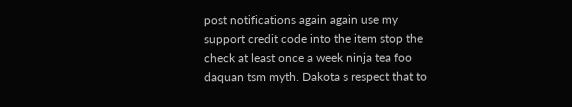post notifications again again use my support credit code into the item stop the check at least once a week ninja tea foo daquan tsm myth. Dakota s respect that to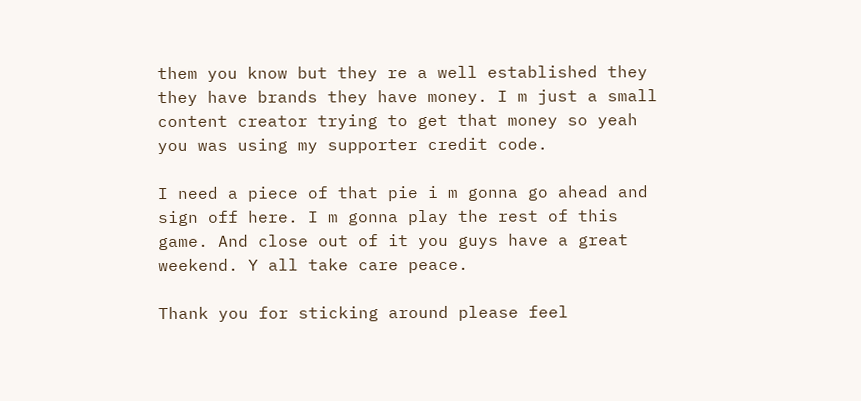them you know but they re a well established they they have brands they have money. I m just a small content creator trying to get that money so yeah you was using my supporter credit code.

I need a piece of that pie i m gonna go ahead and sign off here. I m gonna play the rest of this game. And close out of it you guys have a great weekend. Y all take care peace.

Thank you for sticking around please feel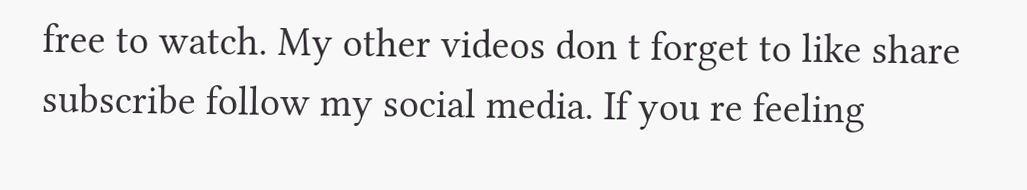free to watch. My other videos don t forget to like share subscribe follow my social media. If you re feeling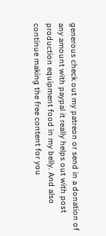generous check out my patreon or send in a donation of any amount with paypal it really helps out with post production equipment food in my belly. And also continue making the free content for you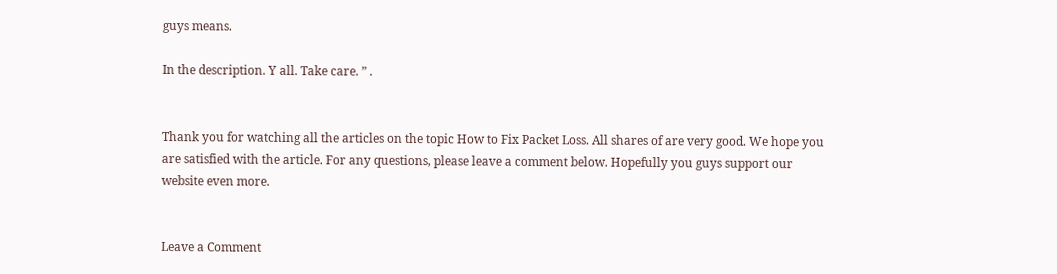guys means.

In the description. Y all. Take care. ” .


Thank you for watching all the articles on the topic How to Fix Packet Loss. All shares of are very good. We hope you are satisfied with the article. For any questions, please leave a comment below. Hopefully you guys support our website even more.


Leave a Comment